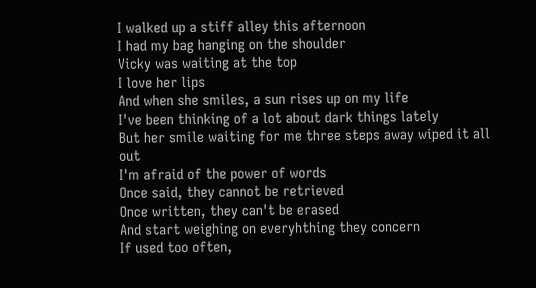I walked up a stiff alley this afternoon
I had my bag hanging on the shoulder
Vicky was waiting at the top
I love her lips
And when she smiles, a sun rises up on my life
I've been thinking of a lot about dark things lately
But her smile waiting for me three steps away wiped it all out
I'm afraid of the power of words
Once said, they cannot be retrieved
Once written, they can't be erased
And start weighing on everyhthing they concern
If used too often,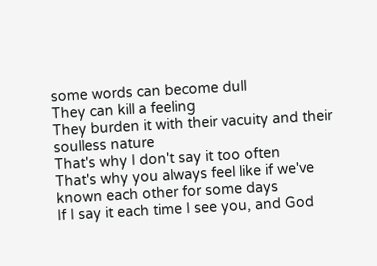some words can become dull
They can kill a feeling
They burden it with their vacuity and their soulless nature
That's why I don't say it too often
That's why you always feel like if we've known each other for some days
If I say it each time I see you, and God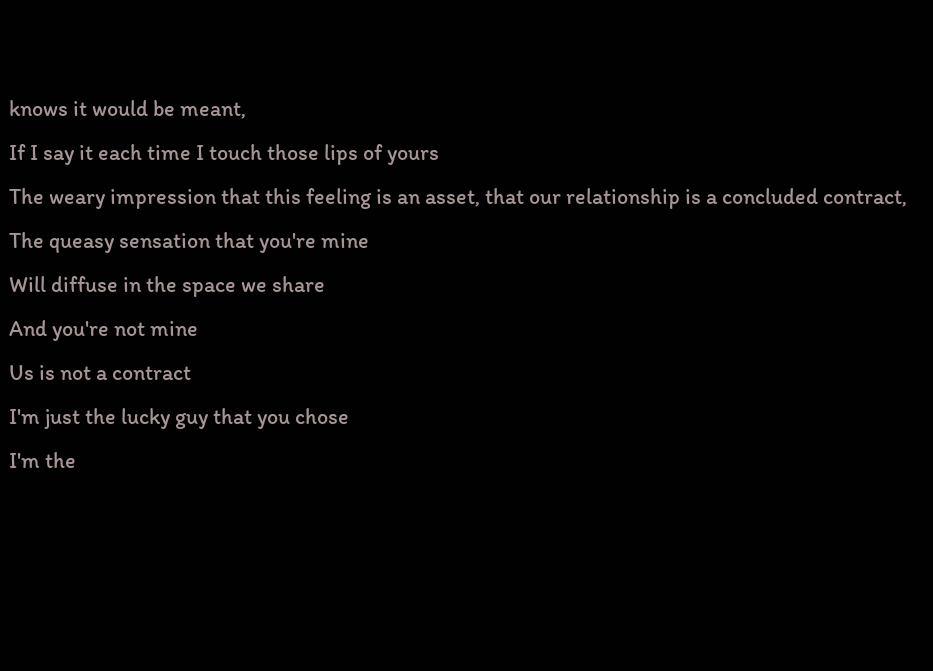knows it would be meant,
If I say it each time I touch those lips of yours
The weary impression that this feeling is an asset, that our relationship is a concluded contract,
The queasy sensation that you're mine
Will diffuse in the space we share
And you're not mine
Us is not a contract
I'm just the lucky guy that you chose
I'm the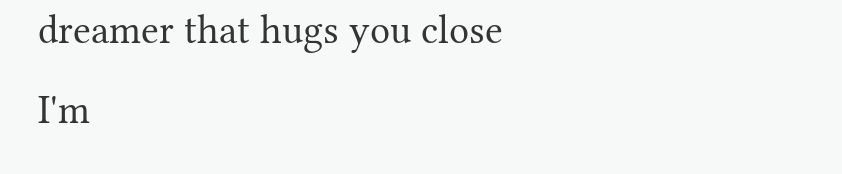dreamer that hugs you close
I'm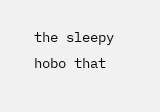the sleepy hobo that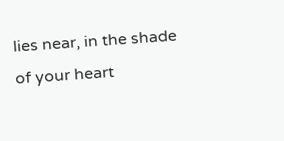lies near, in the shade of your heart